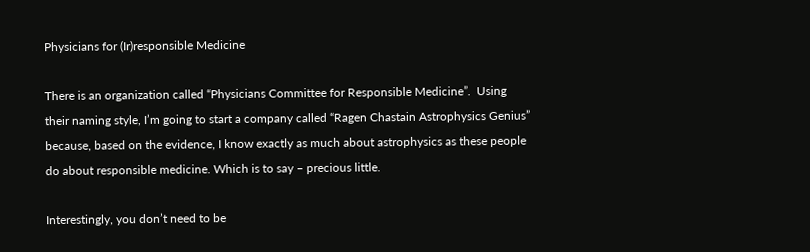Physicians for (Ir)responsible Medicine

There is an organization called “Physicians Committee for Responsible Medicine”.  Using their naming style, I’m going to start a company called “Ragen Chastain Astrophysics Genius” because, based on the evidence, I know exactly as much about astrophysics as these people do about responsible medicine. Which is to say – precious little.

Interestingly, you don’t need to be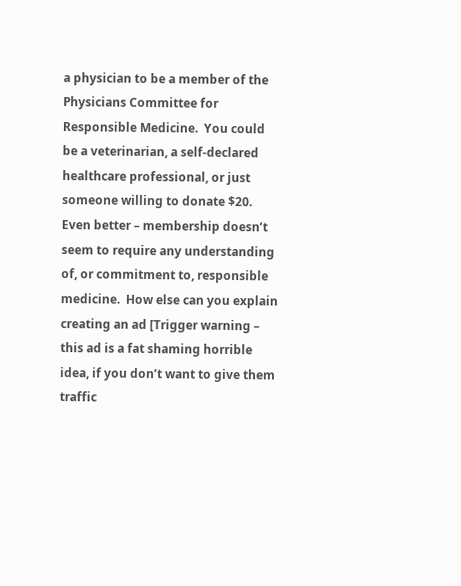a physician to be a member of the Physicians Committee for Responsible Medicine.  You could be a veterinarian, a self-declared healthcare professional, or just someone willing to donate $20.  Even better – membership doesn’t seem to require any understanding of, or commitment to, responsible medicine.  How else can you explain creating an ad [Trigger warning – this ad is a fat shaming horrible idea, if you don’t want to give them traffic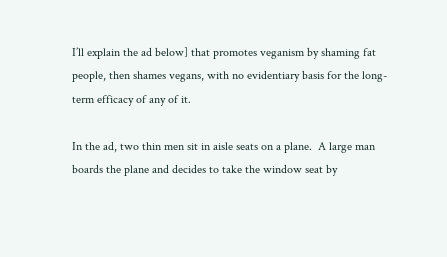I’ll explain the ad below] that promotes veganism by shaming fat people, then shames vegans, with no evidentiary basis for the long-term efficacy of any of it.

In the ad, two thin men sit in aisle seats on a plane.  A large man boards the plane and decides to take the window seat by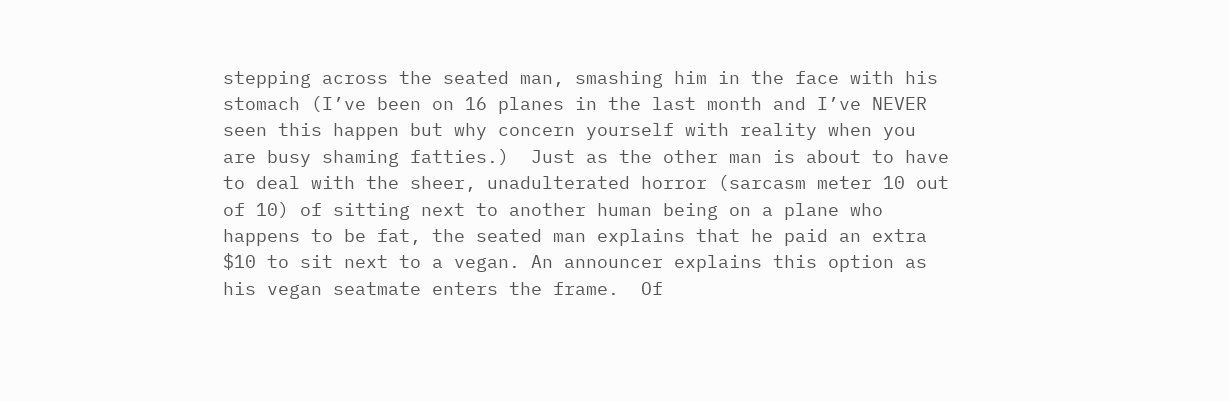stepping across the seated man, smashing him in the face with his stomach (I’ve been on 16 planes in the last month and I’ve NEVER seen this happen but why concern yourself with reality when you are busy shaming fatties.)  Just as the other man is about to have to deal with the sheer, unadulterated horror (sarcasm meter 10 out of 10) of sitting next to another human being on a plane who happens to be fat, the seated man explains that he paid an extra $10 to sit next to a vegan. An announcer explains this option as his vegan seatmate enters the frame.  Of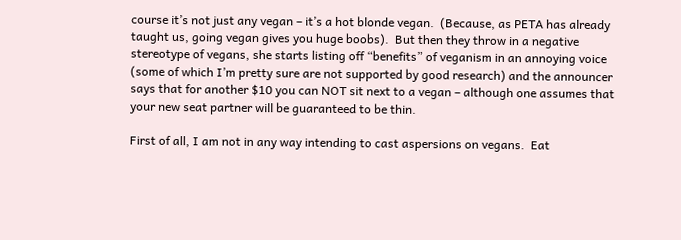course it’s not just any vegan – it’s a hot blonde vegan.  (Because, as PETA has already taught us, going vegan gives you huge boobs).  But then they throw in a negative stereotype of vegans, she starts listing off “benefits” of veganism in an annoying voice (some of which I’m pretty sure are not supported by good research) and the announcer says that for another $10 you can NOT sit next to a vegan – although one assumes that your new seat partner will be guaranteed to be thin.

First of all, I am not in any way intending to cast aspersions on vegans.  Eat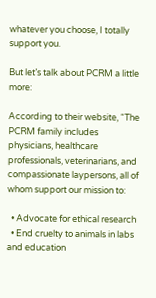whatever you choose, I totally support you.

But let’s talk about PCRM a little more:

According to their website, “The PCRM family includes physicians, healthcare professionals, veterinarians, and compassionate laypersons, all of whom support our mission to:

  • Advocate for ethical research
  • End cruelty to animals in labs and education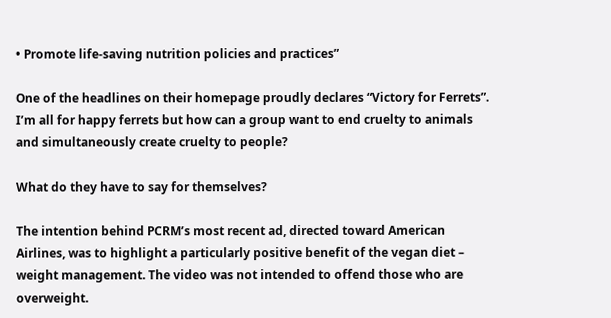• Promote life-saving nutrition policies and practices”

One of the headlines on their homepage proudly declares “Victory for Ferrets”.  I’m all for happy ferrets but how can a group want to end cruelty to animals and simultaneously create cruelty to people?

What do they have to say for themselves?

The intention behind PCRM’s most recent ad, directed toward American Airlines, was to highlight a particularly positive benefit of the vegan diet – weight management. The video was not intended to offend those who are overweight.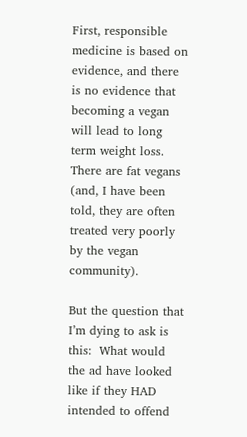First, responsible medicine is based on evidence, and there is no evidence that becoming a vegan will lead to long term weight loss.  There are fat vegans (and, I have been told, they are often treated very poorly by the vegan community).

But the question that I’m dying to ask is this:  What would the ad have looked like if they HAD intended to offend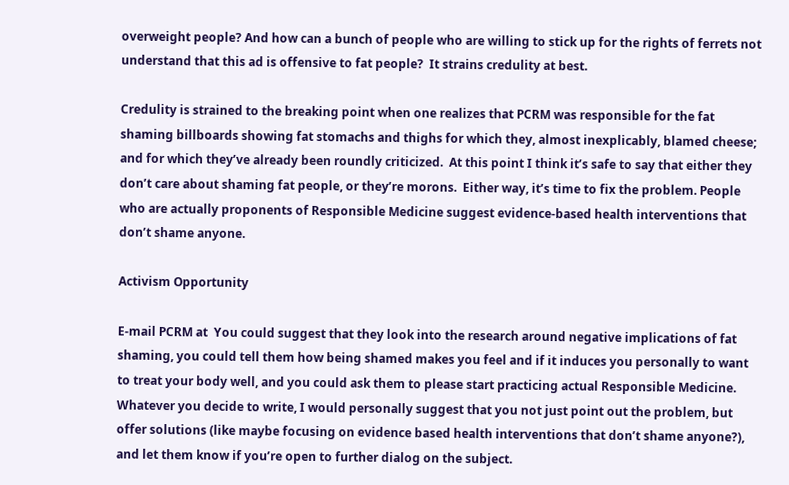overweight people? And how can a bunch of people who are willing to stick up for the rights of ferrets not understand that this ad is offensive to fat people?  It strains credulity at best.

Credulity is strained to the breaking point when one realizes that PCRM was responsible for the fat shaming billboards showing fat stomachs and thighs for which they, almost inexplicably, blamed cheese; and for which they’ve already been roundly criticized.  At this point I think it’s safe to say that either they don’t care about shaming fat people, or they’re morons.  Either way, it’s time to fix the problem. People who are actually proponents of Responsible Medicine suggest evidence-based health interventions that don’t shame anyone.

Activism Opportunity

E-mail PCRM at  You could suggest that they look into the research around negative implications of fat shaming, you could tell them how being shamed makes you feel and if it induces you personally to want to treat your body well, and you could ask them to please start practicing actual Responsible Medicine.  Whatever you decide to write, I would personally suggest that you not just point out the problem, but offer solutions (like maybe focusing on evidence based health interventions that don’t shame anyone?), and let them know if you’re open to further dialog on the subject.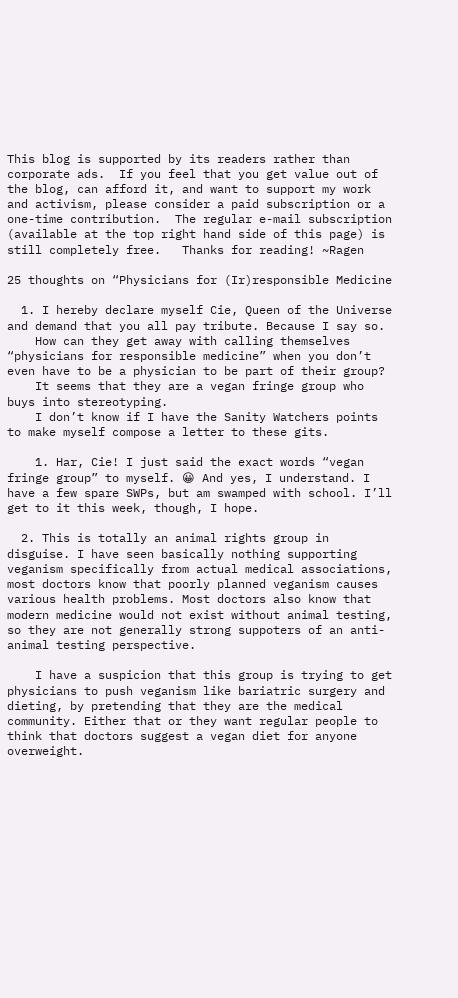This blog is supported by its readers rather than corporate ads.  If you feel that you get value out of the blog, can afford it, and want to support my work and activism, please consider a paid subscription or a one-time contribution.  The regular e-mail subscription (available at the top right hand side of this page) is still completely free.   Thanks for reading! ~Ragen

25 thoughts on “Physicians for (Ir)responsible Medicine

  1. I hereby declare myself Cie, Queen of the Universe and demand that you all pay tribute. Because I say so.
    How can they get away with calling themselves “physicians for responsible medicine” when you don’t even have to be a physician to be part of their group?
    It seems that they are a vegan fringe group who buys into stereotyping.
    I don’t know if I have the Sanity Watchers points to make myself compose a letter to these gits.

    1. Har, Cie! I just said the exact words “vegan fringe group” to myself. 😀 And yes, I understand. I have a few spare SWPs, but am swamped with school. I’ll get to it this week, though, I hope.

  2. This is totally an animal rights group in disguise. I have seen basically nothing supporting veganism specifically from actual medical associations, most doctors know that poorly planned veganism causes various health problems. Most doctors also know that modern medicine would not exist without animal testing, so they are not generally strong suppoters of an anti-animal testing perspective.

    I have a suspicion that this group is trying to get physicians to push veganism like bariatric surgery and dieting, by pretending that they are the medical community. Either that or they want regular people to think that doctors suggest a vegan diet for anyone overweight.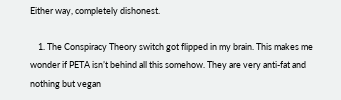Either way, completely dishonest.

    1. The Conspiracy Theory switch got flipped in my brain. This makes me wonder if PETA isn’t behind all this somehow. They are very anti-fat and nothing but vegan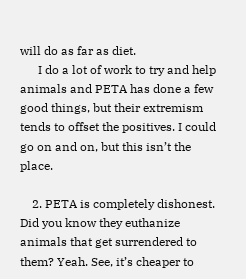will do as far as diet.
      I do a lot of work to try and help animals and PETA has done a few good things, but their extremism tends to offset the positives. I could go on and on, but this isn’t the place.

    2. PETA is completely dishonest. Did you know they euthanize animals that get surrendered to them? Yeah. See, it’s cheaper to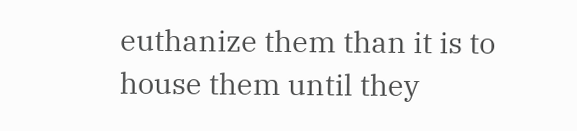euthanize them than it is to house them until they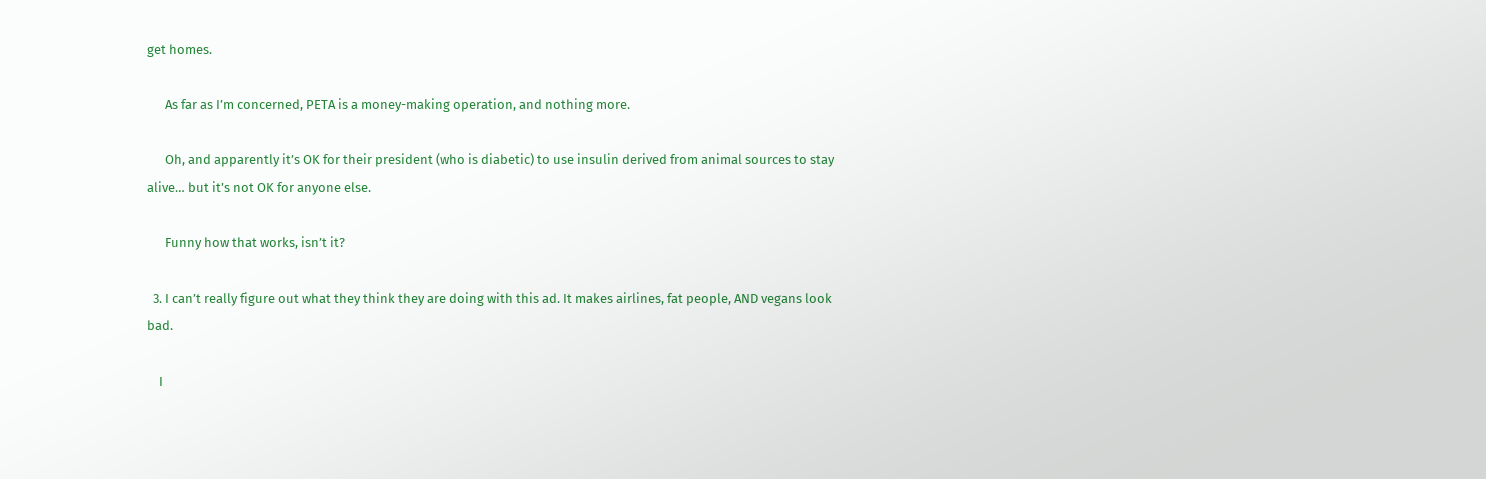get homes.

      As far as I’m concerned, PETA is a money-making operation, and nothing more.

      Oh, and apparently it’s OK for their president (who is diabetic) to use insulin derived from animal sources to stay alive… but it’s not OK for anyone else.

      Funny how that works, isn’t it?

  3. I can’t really figure out what they think they are doing with this ad. It makes airlines, fat people, AND vegans look bad.

    I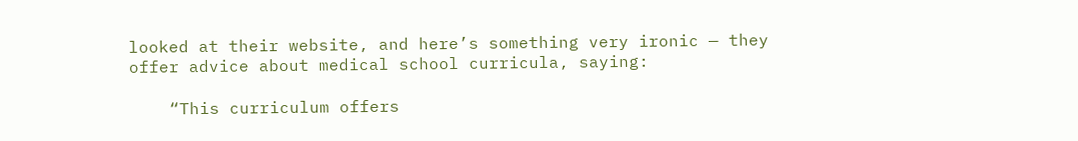looked at their website, and here’s something very ironic — they offer advice about medical school curricula, saying:

    “This curriculum offers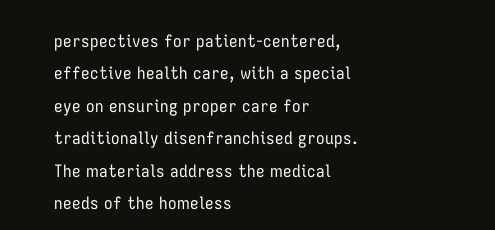perspectives for patient-centered, effective health care, with a special eye on ensuring proper care for traditionally disenfranchised groups. The materials address the medical needs of the homeless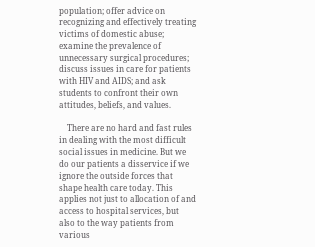population; offer advice on recognizing and effectively treating victims of domestic abuse; examine the prevalence of unnecessary surgical procedures; discuss issues in care for patients with HIV and AIDS; and ask students to confront their own attitudes, beliefs, and values.

    There are no hard and fast rules in dealing with the most difficult social issues in medicine. But we do our patients a disservice if we ignore the outside forces that shape health care today. This applies not just to allocation of and access to hospital services, but also to the way patients from various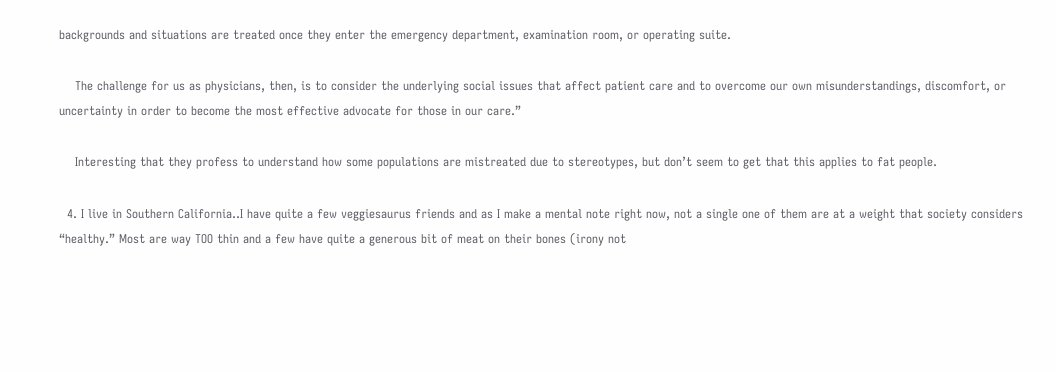backgrounds and situations are treated once they enter the emergency department, examination room, or operating suite.

    The challenge for us as physicians, then, is to consider the underlying social issues that affect patient care and to overcome our own misunderstandings, discomfort, or uncertainty in order to become the most effective advocate for those in our care.”

    Interesting that they profess to understand how some populations are mistreated due to stereotypes, but don’t seem to get that this applies to fat people.

  4. I live in Southern California..I have quite a few veggiesaurus friends and as I make a mental note right now, not a single one of them are at a weight that society considers “healthy.” Most are way TOO thin and a few have quite a generous bit of meat on their bones (irony not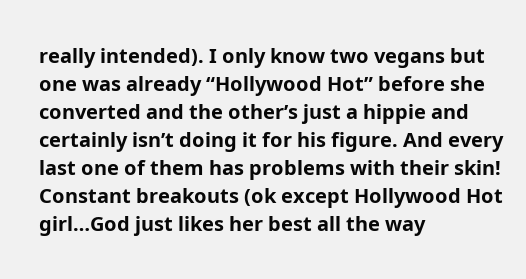really intended). I only know two vegans but one was already “Hollywood Hot” before she converted and the other’s just a hippie and certainly isn’t doing it for his figure. And every last one of them has problems with their skin! Constant breakouts (ok except Hollywood Hot girl…God just likes her best all the way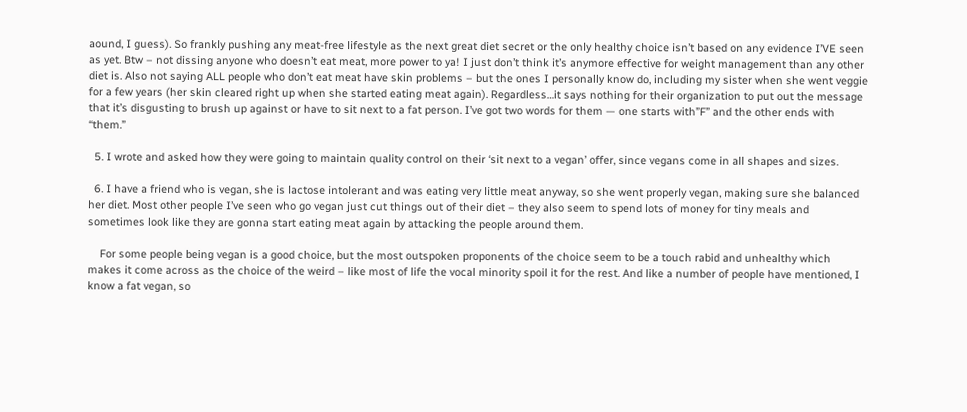aound, I guess). So frankly pushing any meat-free lifestyle as the next great diet secret or the only healthy choice isn’t based on any evidence I’VE seen as yet. Btw – not dissing anyone who doesn’t eat meat, more power to ya! I just don’t think it’s anymore effective for weight management than any other diet is. Also not saying ALL people who don’t eat meat have skin problems – but the ones I personally know do, including my sister when she went veggie for a few years (her skin cleared right up when she started eating meat again). Regardless…it says nothing for their organization to put out the message that it’s disgusting to brush up against or have to sit next to a fat person. I’ve got two words for them — one starts with”F” and the other ends with “them.”

  5. I wrote and asked how they were going to maintain quality control on their ‘sit next to a vegan’ offer, since vegans come in all shapes and sizes.

  6. I have a friend who is vegan, she is lactose intolerant and was eating very little meat anyway, so she went properly vegan, making sure she balanced her diet. Most other people I’ve seen who go vegan just cut things out of their diet – they also seem to spend lots of money for tiny meals and sometimes look like they are gonna start eating meat again by attacking the people around them.

    For some people being vegan is a good choice, but the most outspoken proponents of the choice seem to be a touch rabid and unhealthy which makes it come across as the choice of the weird – like most of life the vocal minority spoil it for the rest. And like a number of people have mentioned, I know a fat vegan, so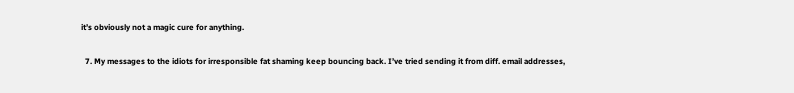it’s obviously not a magic cure for anything.

  7. My messages to the idiots for irresponsible fat shaming keep bouncing back. I’ve tried sending it from diff. email addresses,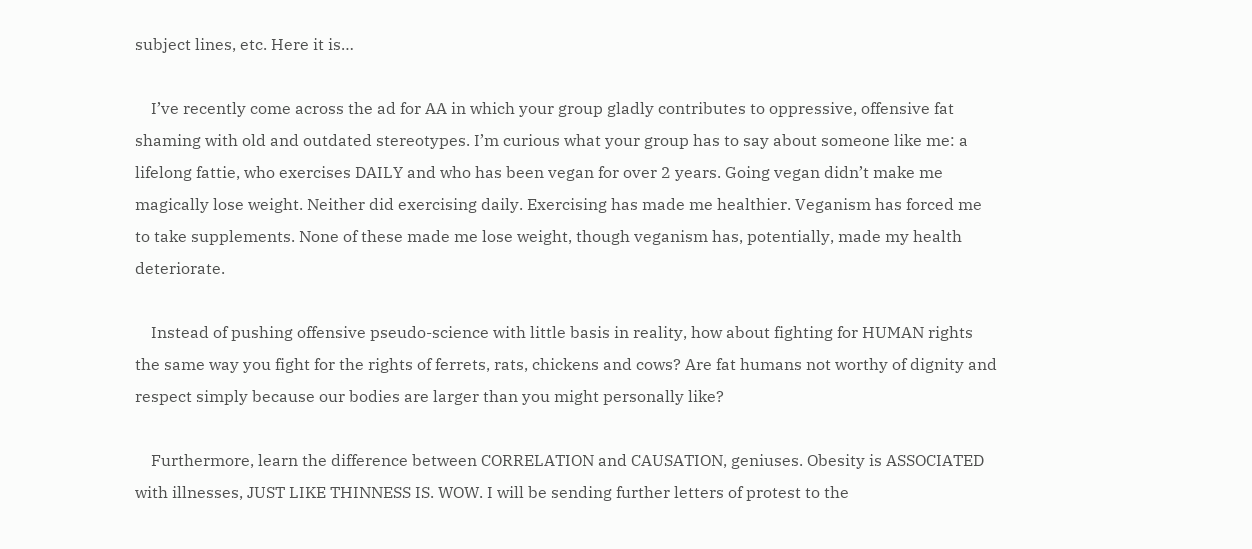subject lines, etc. Here it is…

    I’ve recently come across the ad for AA in which your group gladly contributes to oppressive, offensive fat shaming with old and outdated stereotypes. I’m curious what your group has to say about someone like me: a lifelong fattie, who exercises DAILY and who has been vegan for over 2 years. Going vegan didn’t make me magically lose weight. Neither did exercising daily. Exercising has made me healthier. Veganism has forced me to take supplements. None of these made me lose weight, though veganism has, potentially, made my health deteriorate.

    Instead of pushing offensive pseudo-science with little basis in reality, how about fighting for HUMAN rights the same way you fight for the rights of ferrets, rats, chickens and cows? Are fat humans not worthy of dignity and respect simply because our bodies are larger than you might personally like?

    Furthermore, learn the difference between CORRELATION and CAUSATION, geniuses. Obesity is ASSOCIATED with illnesses, JUST LIKE THINNESS IS. WOW. I will be sending further letters of protest to the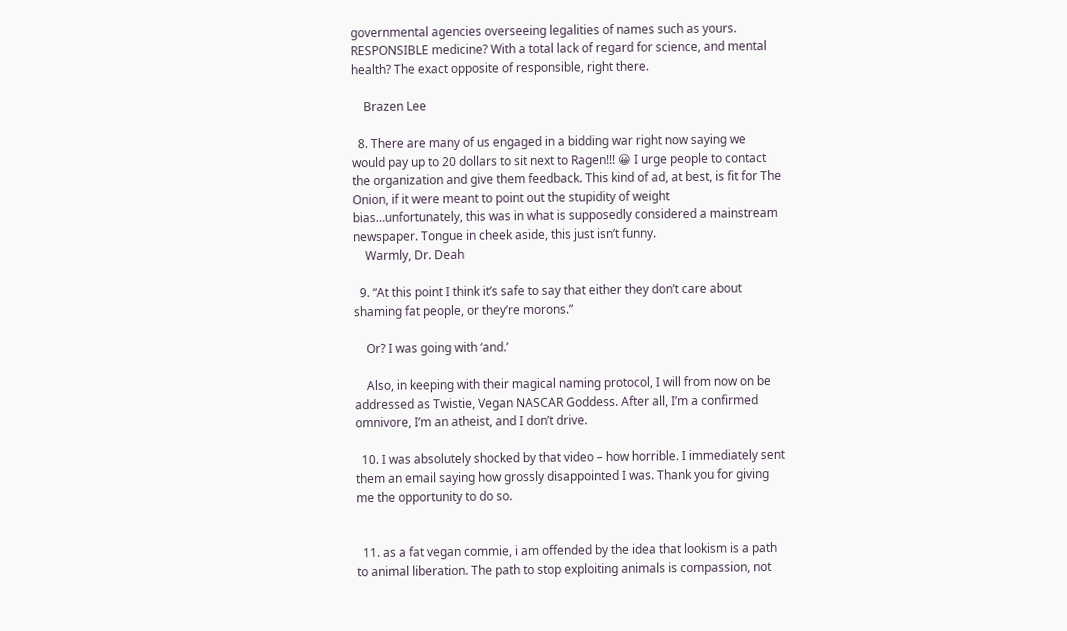governmental agencies overseeing legalities of names such as yours. RESPONSIBLE medicine? With a total lack of regard for science, and mental health? The exact opposite of responsible, right there.

    Brazen Lee

  8. There are many of us engaged in a bidding war right now saying we would pay up to 20 dollars to sit next to Ragen!!! 😀 I urge people to contact the organization and give them feedback. This kind of ad, at best, is fit for The Onion, if it were meant to point out the stupidity of weight bias…unfortunately, this was in what is supposedly considered a mainstream newspaper. Tongue in cheek aside, this just isn’t funny.
    Warmly, Dr. Deah

  9. “At this point I think it’s safe to say that either they don’t care about shaming fat people, or they’re morons.”

    Or? I was going with ‘and.’

    Also, in keeping with their magical naming protocol, I will from now on be addressed as Twistie, Vegan NASCAR Goddess. After all, I’m a confirmed omnivore, I’m an atheist, and I don’t drive.

  10. I was absolutely shocked by that video – how horrible. I immediately sent them an email saying how grossly disappointed I was. Thank you for giving me the opportunity to do so.


  11. as a fat vegan commie, i am offended by the idea that lookism is a path to animal liberation. The path to stop exploiting animals is compassion, not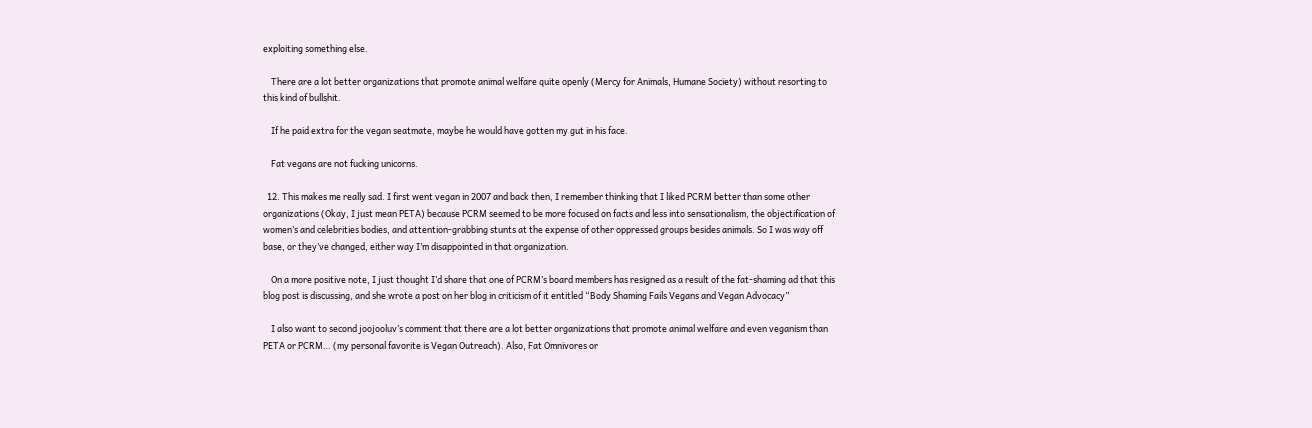exploiting something else.

    There are a lot better organizations that promote animal welfare quite openly (Mercy for Animals, Humane Society) without resorting to this kind of bullshit.

    If he paid extra for the vegan seatmate, maybe he would have gotten my gut in his face.

    Fat vegans are not fucking unicorns.

  12. This makes me really sad. I first went vegan in 2007 and back then, I remember thinking that I liked PCRM better than some other organizations (Okay, I just mean PETA) because PCRM seemed to be more focused on facts and less into sensationalism, the objectification of women’s and celebrities bodies, and attention-grabbing stunts at the expense of other oppressed groups besides animals. So I was way off base, or they’ve changed, either way I’m disappointed in that organization.

    On a more positive note, I just thought I’d share that one of PCRM’s board members has resigned as a result of the fat-shaming ad that this blog post is discussing, and she wrote a post on her blog in criticism of it entitled “Body Shaming Fails Vegans and Vegan Advocacy”

    I also want to second joojooluv’s comment that there are a lot better organizations that promote animal welfare and even veganism than PETA or PCRM… (my personal favorite is Vegan Outreach). Also, Fat Omnivores or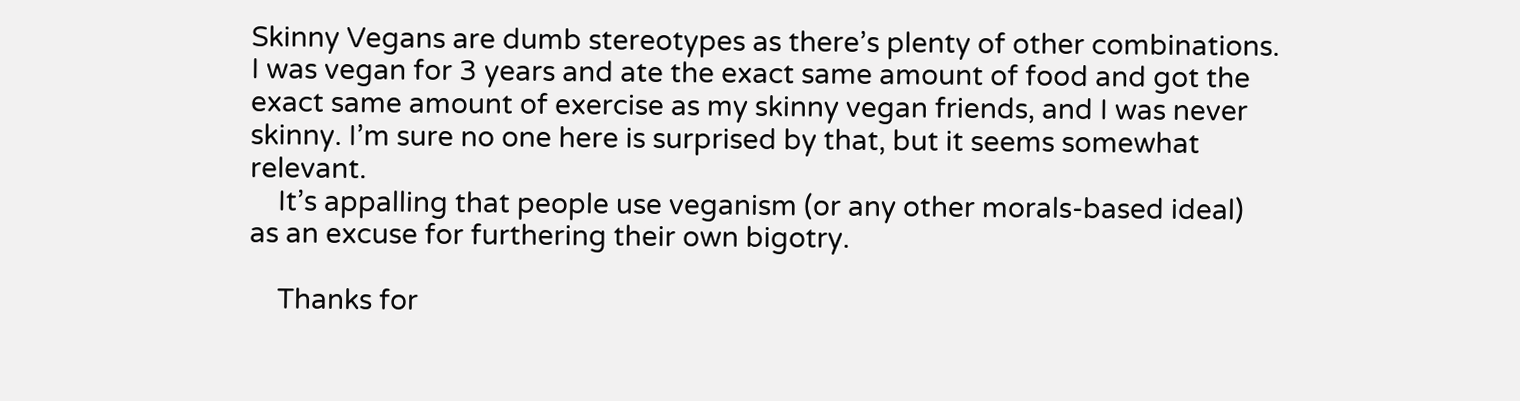Skinny Vegans are dumb stereotypes as there’s plenty of other combinations. I was vegan for 3 years and ate the exact same amount of food and got the exact same amount of exercise as my skinny vegan friends, and I was never skinny. I’m sure no one here is surprised by that, but it seems somewhat relevant.
    It’s appalling that people use veganism (or any other morals-based ideal) as an excuse for furthering their own bigotry.

    Thanks for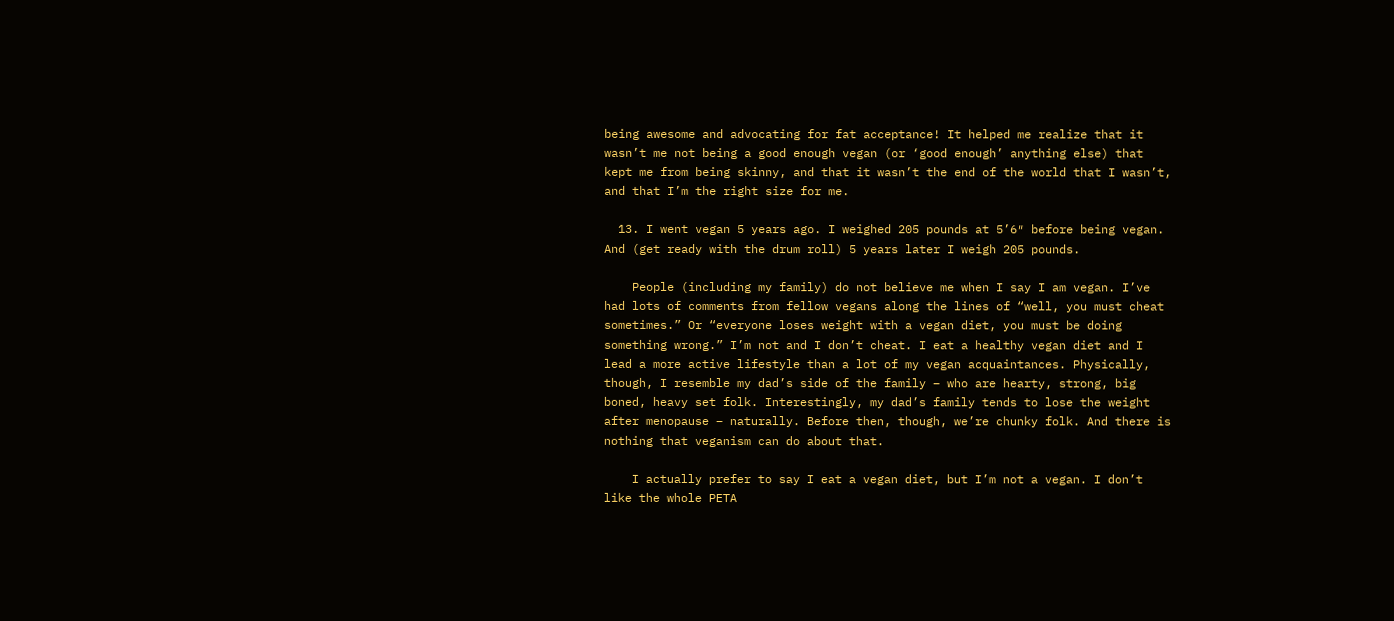being awesome and advocating for fat acceptance! It helped me realize that it wasn’t me not being a good enough vegan (or ‘good enough’ anything else) that kept me from being skinny, and that it wasn’t the end of the world that I wasn’t, and that I’m the right size for me.

  13. I went vegan 5 years ago. I weighed 205 pounds at 5’6″ before being vegan. And (get ready with the drum roll) 5 years later I weigh 205 pounds.

    People (including my family) do not believe me when I say I am vegan. I’ve had lots of comments from fellow vegans along the lines of “well, you must cheat sometimes.” Or “everyone loses weight with a vegan diet, you must be doing something wrong.” I’m not and I don’t cheat. I eat a healthy vegan diet and I lead a more active lifestyle than a lot of my vegan acquaintances. Physically, though, I resemble my dad’s side of the family – who are hearty, strong, big boned, heavy set folk. Interestingly, my dad’s family tends to lose the weight after menopause – naturally. Before then, though, we’re chunky folk. And there is nothing that veganism can do about that.

    I actually prefer to say I eat a vegan diet, but I’m not a vegan. I don’t like the whole PETA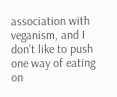association with veganism, and I don’t like to push one way of eating on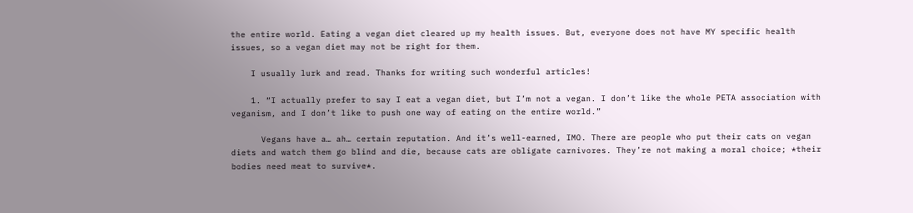the entire world. Eating a vegan diet cleared up my health issues. But, everyone does not have MY specific health issues, so a vegan diet may not be right for them.

    I usually lurk and read. Thanks for writing such wonderful articles!

    1. “I actually prefer to say I eat a vegan diet, but I’m not a vegan. I don’t like the whole PETA association with veganism, and I don’t like to push one way of eating on the entire world.”

      Vegans have a… ah… certain reputation. And it’s well-earned, IMO. There are people who put their cats on vegan diets and watch them go blind and die, because cats are obligate carnivores. They’re not making a moral choice; *their bodies need meat to survive*.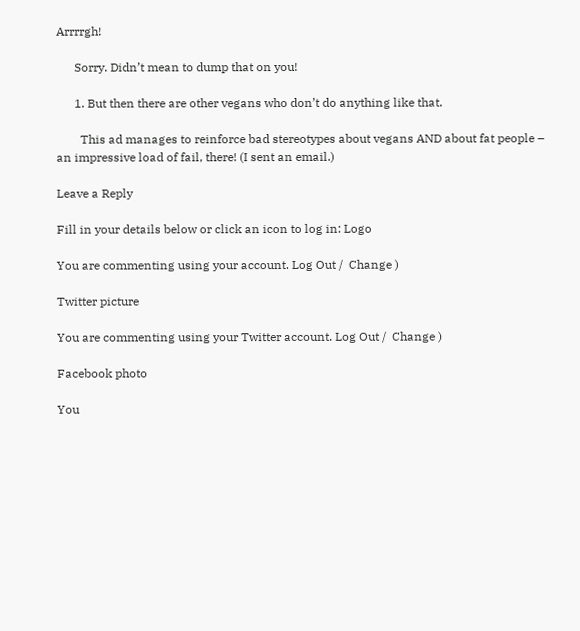Arrrrgh!

      Sorry. Didn’t mean to dump that on you!

      1. But then there are other vegans who don’t do anything like that.

        This ad manages to reinforce bad stereotypes about vegans AND about fat people – an impressive load of fail, there! (I sent an email.)

Leave a Reply

Fill in your details below or click an icon to log in: Logo

You are commenting using your account. Log Out /  Change )

Twitter picture

You are commenting using your Twitter account. Log Out /  Change )

Facebook photo

You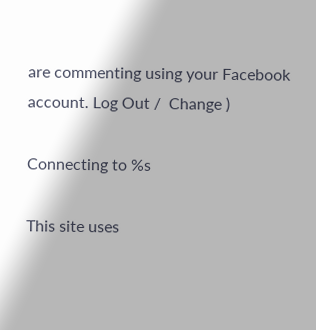are commenting using your Facebook account. Log Out /  Change )

Connecting to %s

This site uses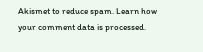Akismet to reduce spam. Learn how your comment data is processed.